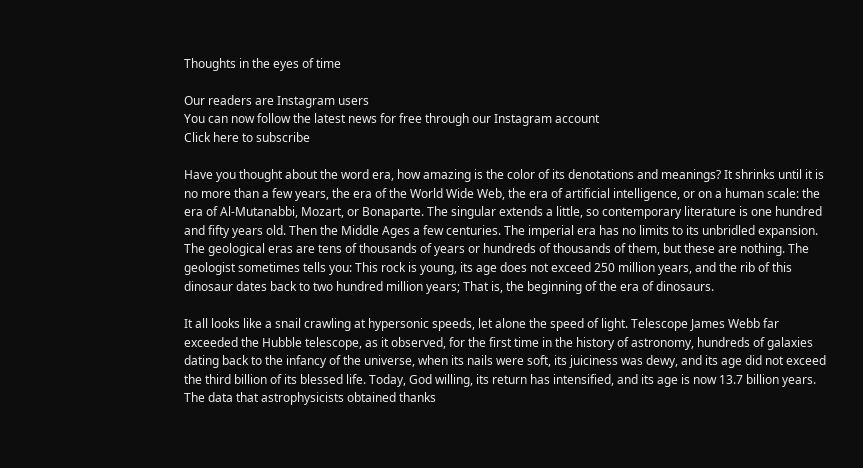Thoughts in the eyes of time

Our readers are Instagram users
You can now follow the latest news for free through our Instagram account
Click here to subscribe

Have you thought about the word era, how amazing is the color of its denotations and meanings? It shrinks until it is no more than a few years, the era of the World Wide Web, the era of artificial intelligence, or on a human scale: the era of Al-Mutanabbi, Mozart, or Bonaparte. The singular extends a little, so contemporary literature is one hundred and fifty years old. Then the Middle Ages a few centuries. The imperial era has no limits to its unbridled expansion. The geological eras are tens of thousands of years or hundreds of thousands of them, but these are nothing. The geologist sometimes tells you: This rock is young, its age does not exceed 250 million years, and the rib of this dinosaur dates back to two hundred million years; That is, the beginning of the era of dinosaurs.

It all looks like a snail crawling at hypersonic speeds, let alone the speed of light. Telescope James Webb far exceeded the Hubble telescope, as it observed, for the first time in the history of astronomy, hundreds of galaxies dating back to the infancy of the universe, when its nails were soft, its juiciness was dewy, and its age did not exceed the third billion of its blessed life. Today, God willing, its return has intensified, and its age is now 13.7 billion years. The data that astrophysicists obtained thanks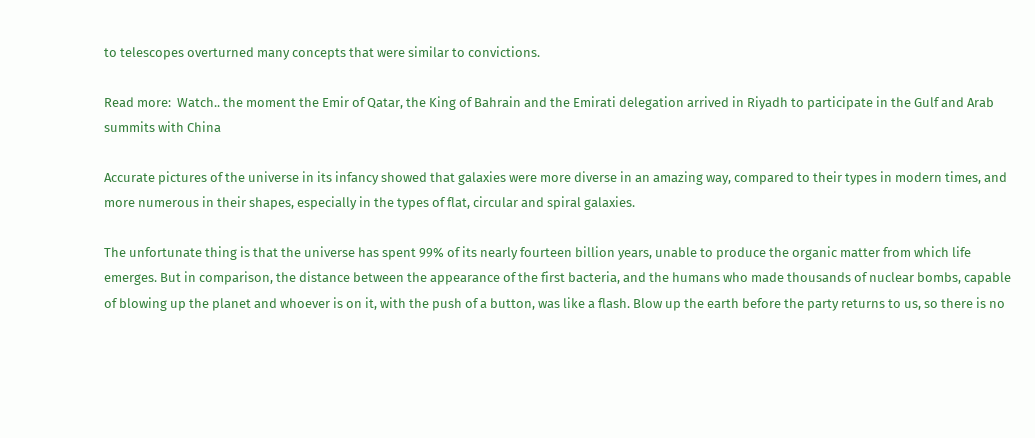to telescopes overturned many concepts that were similar to convictions.

Read more:  Watch.. the moment the Emir of Qatar, the King of Bahrain and the Emirati delegation arrived in Riyadh to participate in the Gulf and Arab summits with China

Accurate pictures of the universe in its infancy showed that galaxies were more diverse in an amazing way, compared to their types in modern times, and more numerous in their shapes, especially in the types of flat, circular and spiral galaxies.

The unfortunate thing is that the universe has spent 99% of its nearly fourteen billion years, unable to produce the organic matter from which life emerges. But in comparison, the distance between the appearance of the first bacteria, and the humans who made thousands of nuclear bombs, capable of blowing up the planet and whoever is on it, with the push of a button, was like a flash. Blow up the earth before the party returns to us, so there is no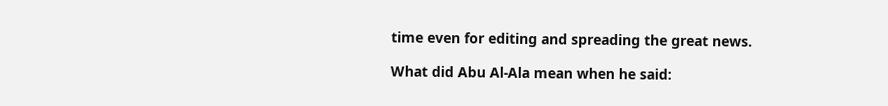time even for editing and spreading the great news.

What did Abu Al-Ala mean when he said: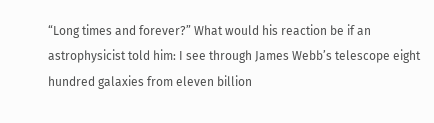“Long times and forever?” What would his reaction be if an astrophysicist told him: I see through James Webb’s telescope eight hundred galaxies from eleven billion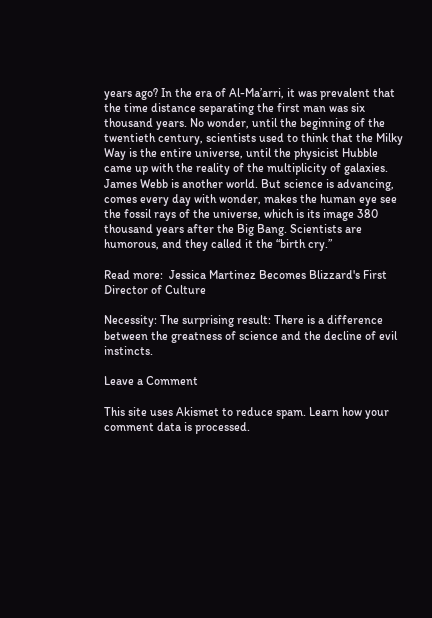years ago? In the era of Al-Ma’arri, it was prevalent that the time distance separating the first man was six thousand years. No wonder, until the beginning of the twentieth century, scientists used to think that the Milky Way is the entire universe, until the physicist Hubble came up with the reality of the multiplicity of galaxies. James Webb is another world. But science is advancing, comes every day with wonder, makes the human eye see the fossil rays of the universe, which is its image 380 thousand years after the Big Bang. Scientists are humorous, and they called it the “birth cry.”

Read more:  Jessica Martinez Becomes Blizzard's First Director of Culture

Necessity: The surprising result: There is a difference between the greatness of science and the decline of evil instincts.

Leave a Comment

This site uses Akismet to reduce spam. Learn how your comment data is processed.